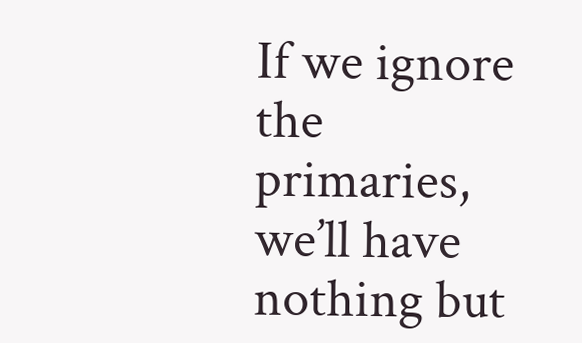If we ignore the primaries, we’ll have nothing but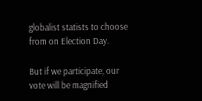globalist statists to choose from on Election Day.

But if we participate, our vote will be magnified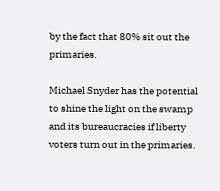by the fact that 80% sit out the primaries.

Michael Snyder has the potential to shine the light on the swamp and its bureaucracies if liberty voters turn out in the primaries.